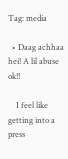Tag: media

  • Daag achhaa hei! A lil abuse ok!!

    I feel like getting into a press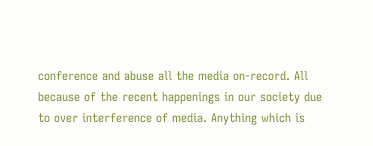conference and abuse all the media on-record. All because of the recent happenings in our society due to over interference of media. Anything which is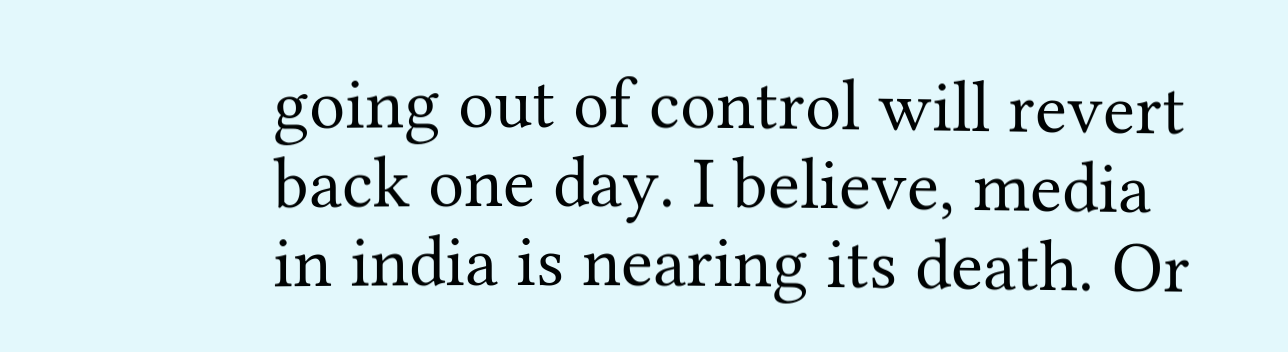going out of control will revert back one day. I believe, media in india is nearing its death. Or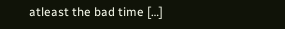atleast the bad time […]